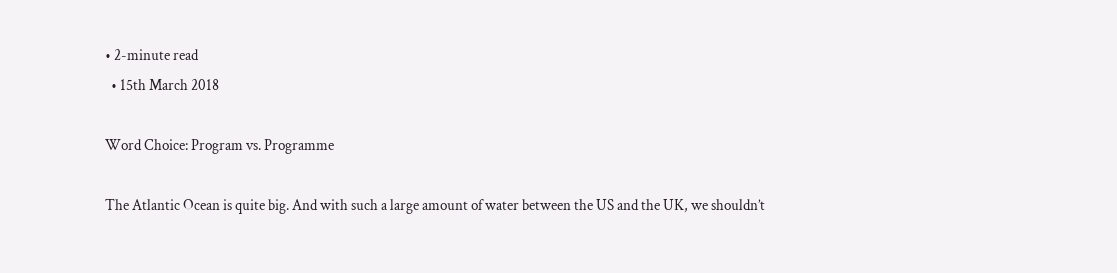• 2-minute read
  • 15th March 2018

Word Choice: Program vs. Programme

The Atlantic Ocean is quite big. And with such a large amount of water between the US and the UK, we shouldn’t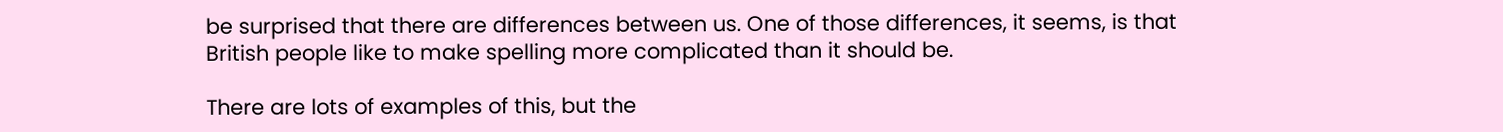be surprised that there are differences between us. One of those differences, it seems, is that British people like to make spelling more complicated than it should be.

There are lots of examples of this, but the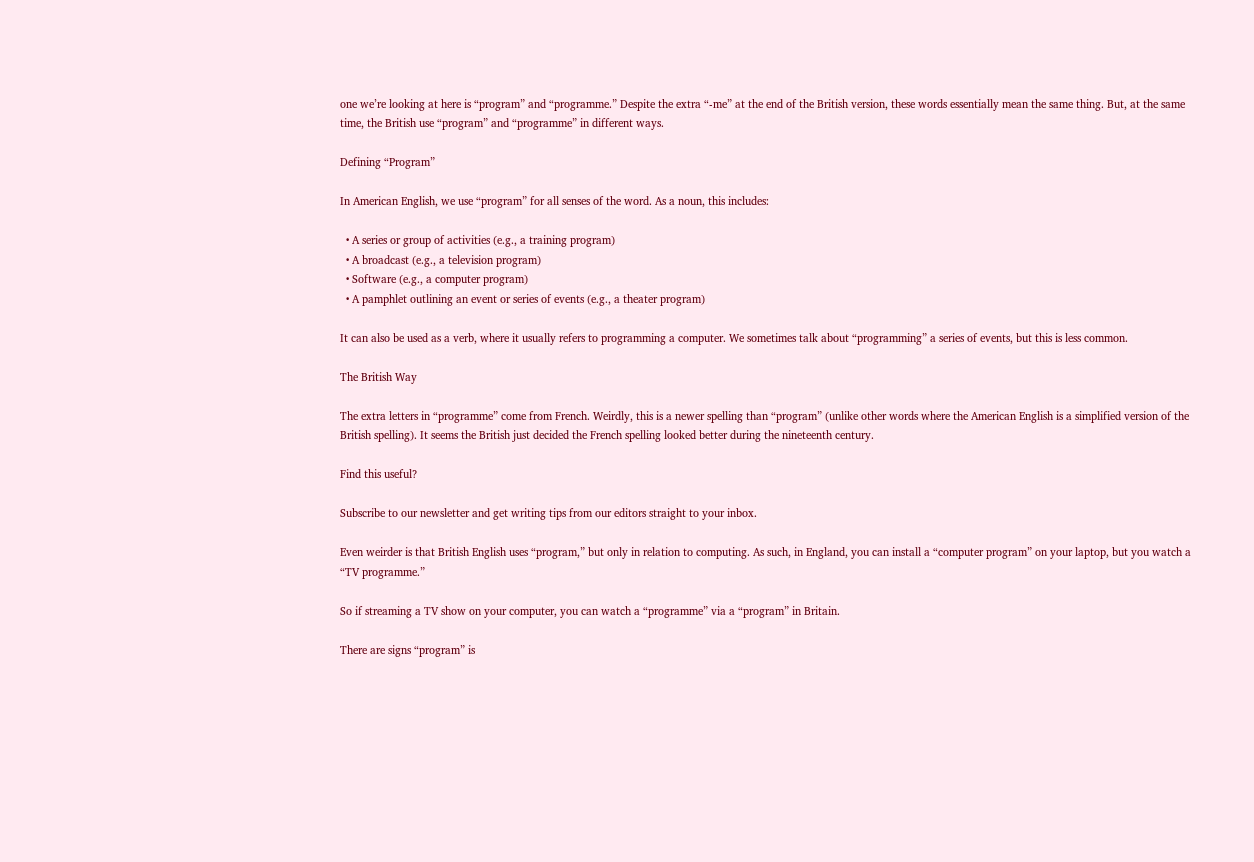one we’re looking at here is “program” and “programme.” Despite the extra “-me” at the end of the British version, these words essentially mean the same thing. But, at the same time, the British use “program” and “programme” in different ways.

Defining “Program”

In American English, we use “program” for all senses of the word. As a noun, this includes:

  • A series or group of activities (e.g., a training program)
  • A broadcast (e.g., a television program)
  • Software (e.g., a computer program)
  • A pamphlet outlining an event or series of events (e.g., a theater program)

It can also be used as a verb, where it usually refers to programming a computer. We sometimes talk about “programming” a series of events, but this is less common.

The British Way

The extra letters in “programme” come from French. Weirdly, this is a newer spelling than “program” (unlike other words where the American English is a simplified version of the British spelling). It seems the British just decided the French spelling looked better during the nineteenth century.

Find this useful?

Subscribe to our newsletter and get writing tips from our editors straight to your inbox.

Even weirder is that British English uses “program,” but only in relation to computing. As such, in England, you can install a “computer program” on your laptop, but you watch a “TV programme.”

So if streaming a TV show on your computer, you can watch a “programme” via a “program” in Britain.

There are signs “program” is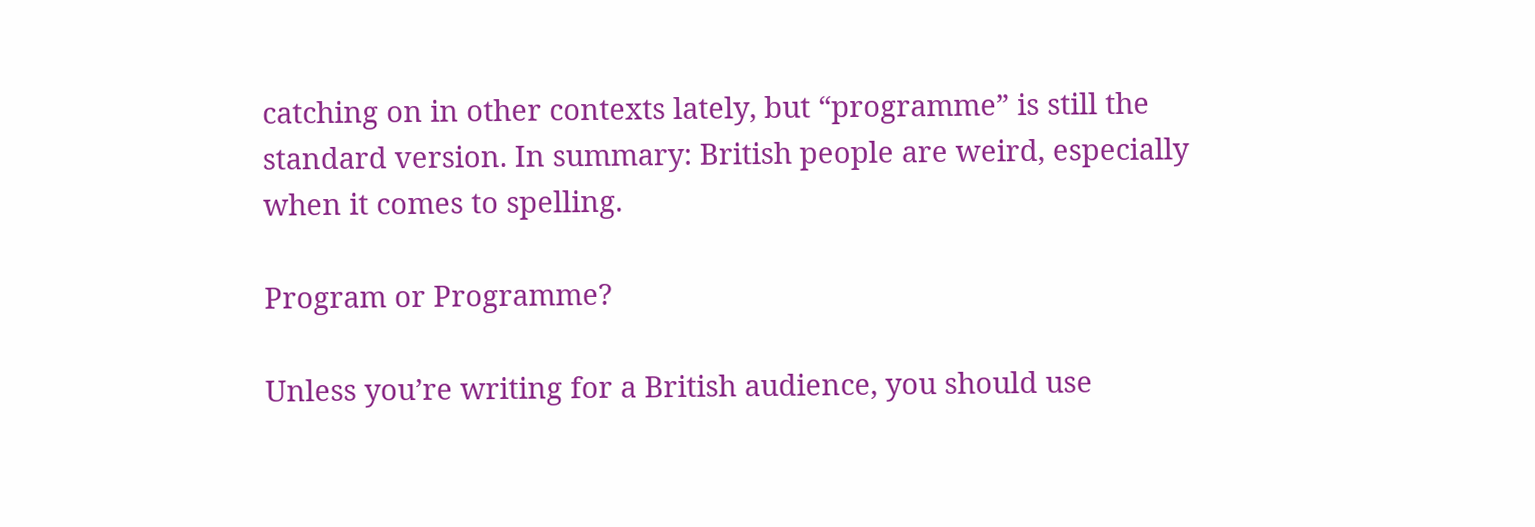catching on in other contexts lately, but “programme” is still the standard version. In summary: British people are weird, especially when it comes to spelling.

Program or Programme?

Unless you’re writing for a British audience, you should use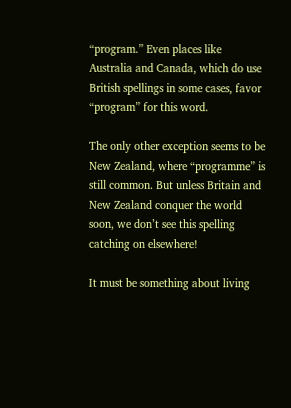“program.” Even places like Australia and Canada, which do use British spellings in some cases, favor “program” for this word.

The only other exception seems to be New Zealand, where “programme” is still common. But unless Britain and New Zealand conquer the world soon, we don’t see this spelling catching on elsewhere!

It must be something about living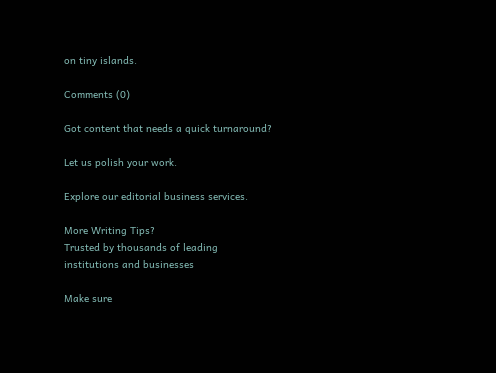on tiny islands.

Comments (0)

Got content that needs a quick turnaround?

Let us polish your work.

Explore our editorial business services.

More Writing Tips?
Trusted by thousands of leading
institutions and businesses

Make sure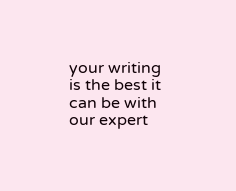your writing is the best it can be with our expert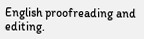English proofreading and editing.